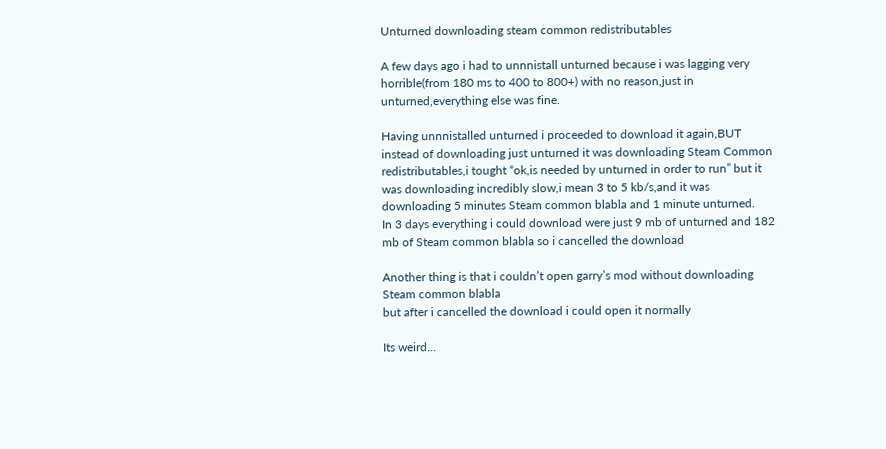Unturned downloading steam common redistributables

A few days ago i had to unnnistall unturned because i was lagging very horrible(from 180 ms to 400 to 800+) with no reason,just in unturned,everything else was fine.

Having unnnistalled unturned i proceeded to download it again,BUT instead of downloading just unturned it was downloading Steam Common redistributables,i tought “ok,is needed by unturned in order to run” but it was downloading incredibly slow,i mean 3 to 5 kb/s,and it was downloading 5 minutes Steam common blabla and 1 minute unturned.
In 3 days everything i could download were just 9 mb of unturned and 182 mb of Steam common blabla so i cancelled the download

Another thing is that i couldn’t open garry’s mod without downloading Steam common blabla
but after i cancelled the download i could open it normally

Its weird…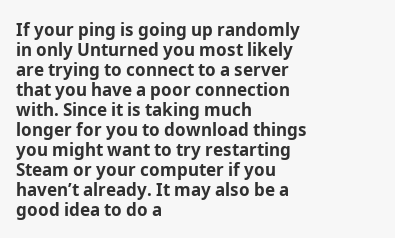If your ping is going up randomly in only Unturned you most likely are trying to connect to a server that you have a poor connection with. Since it is taking much longer for you to download things you might want to try restarting Steam or your computer if you haven’t already. It may also be a good idea to do a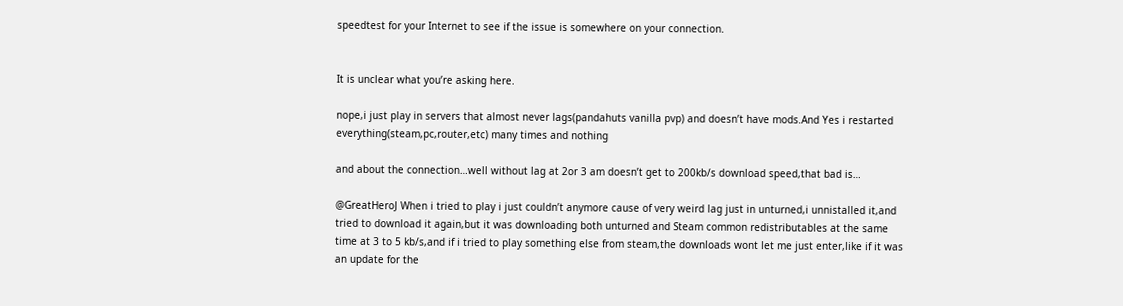speedtest for your Internet to see if the issue is somewhere on your connection.


It is unclear what you’re asking here.

nope,i just play in servers that almost never lags(pandahuts vanilla pvp) and doesn’t have mods.And Yes i restarted everything(steam,pc,router,etc) many times and nothing

and about the connection…well without lag at 2or 3 am doesn’t get to 200kb/s download speed,that bad is…

@GreatHeroJ When i tried to play i just couldn’t anymore cause of very weird lag just in unturned,i unnistalled it,and tried to download it again,but it was downloading both unturned and Steam common redistributables at the same time at 3 to 5 kb/s,and if i tried to play something else from steam,the downloads wont let me just enter,like if it was an update for the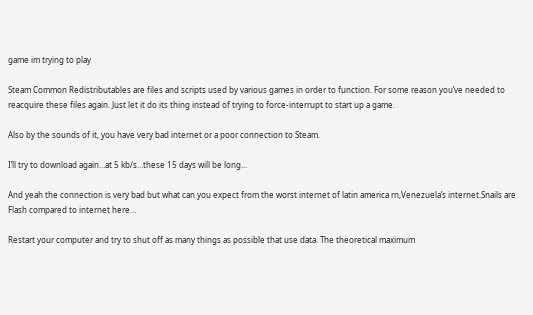game im trying to play

Steam Common Redistributables are files and scripts used by various games in order to function. For some reason you’ve needed to reacquire these files again. Just let it do its thing instead of trying to force-interrupt to start up a game.

Also by the sounds of it, you have very bad internet or a poor connection to Steam.

I’ll try to download again…at 5 kb/s…these 15 days will be long…

And yeah the connection is very bad but what can you expect from the worst internet of latin america rn,Venezuela’s internet.Snails are Flash compared to internet here…

Restart your computer and try to shut off as many things as possible that use data. The theoretical maximum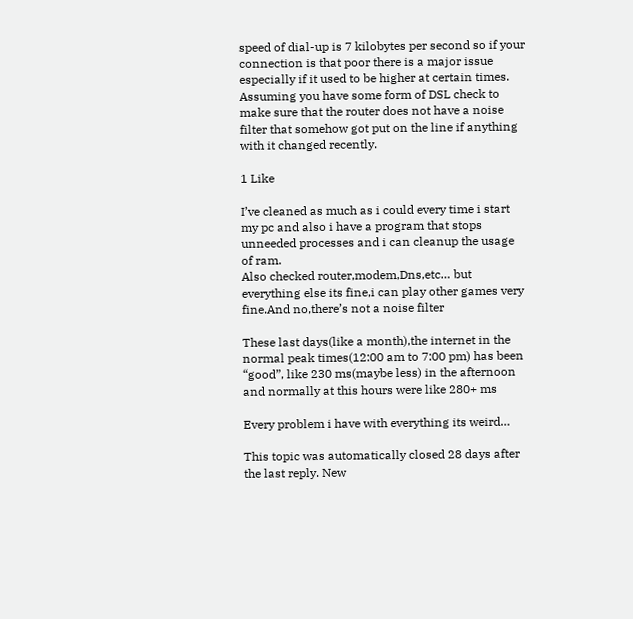speed of dial-up is 7 kilobytes per second so if your connection is that poor there is a major issue especially if it used to be higher at certain times. Assuming you have some form of DSL check to make sure that the router does not have a noise filter that somehow got put on the line if anything with it changed recently.

1 Like

I’ve cleaned as much as i could every time i start my pc and also i have a program that stops unneeded processes and i can cleanup the usage of ram.
Also checked router,modem,Dns,etc… but everything else its fine,i can play other games very fine.And no,there’s not a noise filter

These last days(like a month),the internet in the normal peak times(12:00 am to 7:00 pm) has been “good”, like 230 ms(maybe less) in the afternoon and normally at this hours were like 280+ ms

Every problem i have with everything its weird…

This topic was automatically closed 28 days after the last reply. New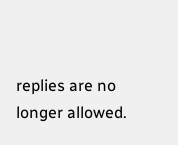replies are no longer allowed.